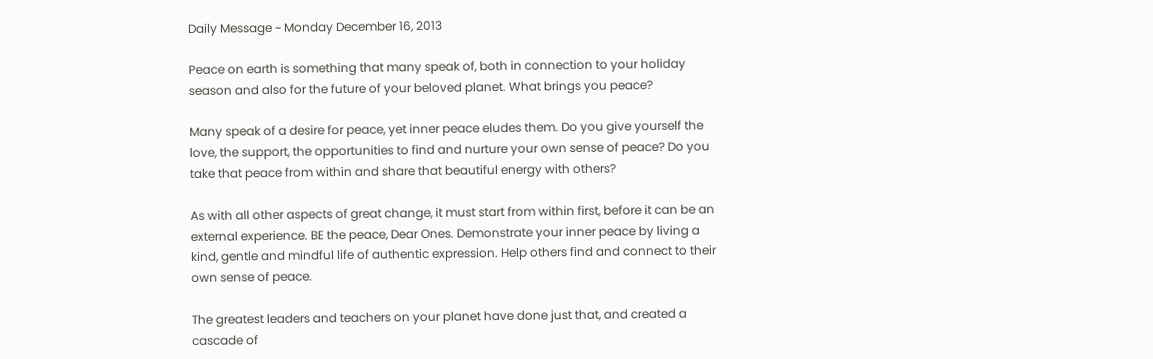Daily Message ~ Monday December 16, 2013

Peace on earth is something that many speak of, both in connection to your holiday season and also for the future of your beloved planet. What brings you peace?

Many speak of a desire for peace, yet inner peace eludes them. Do you give yourself the love, the support, the opportunities to find and nurture your own sense of peace? Do you take that peace from within and share that beautiful energy with others?

As with all other aspects of great change, it must start from within first, before it can be an external experience. BE the peace, Dear Ones. Demonstrate your inner peace by living a kind, gentle and mindful life of authentic expression. Help others find and connect to their own sense of peace.

The greatest leaders and teachers on your planet have done just that, and created a cascade of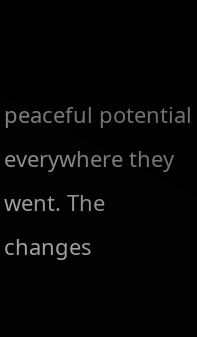peaceful potential everywhere they went. The changes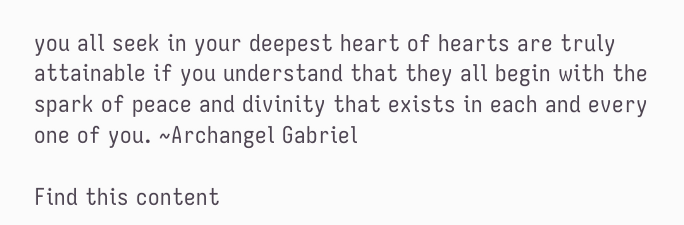you all seek in your deepest heart of hearts are truly attainable if you understand that they all begin with the spark of peace and divinity that exists in each and every one of you. ~Archangel Gabriel

Find this content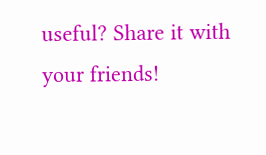useful? Share it with your friends!